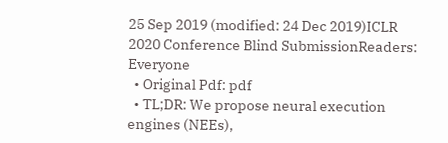25 Sep 2019 (modified: 24 Dec 2019)ICLR 2020 Conference Blind SubmissionReaders: Everyone
  • Original Pdf: pdf
  • TL;DR: We propose neural execution engines (NEEs),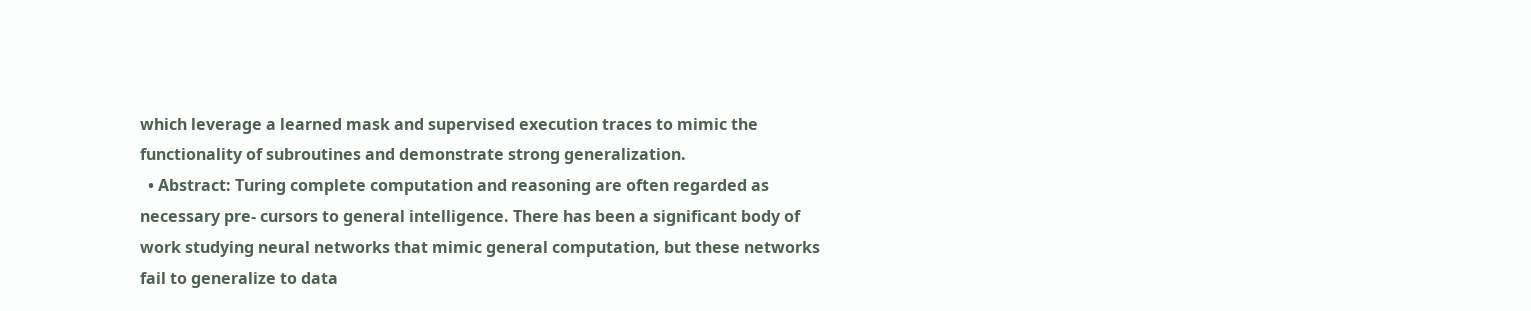which leverage a learned mask and supervised execution traces to mimic the functionality of subroutines and demonstrate strong generalization.
  • Abstract: Turing complete computation and reasoning are often regarded as necessary pre- cursors to general intelligence. There has been a significant body of work studying neural networks that mimic general computation, but these networks fail to generalize to data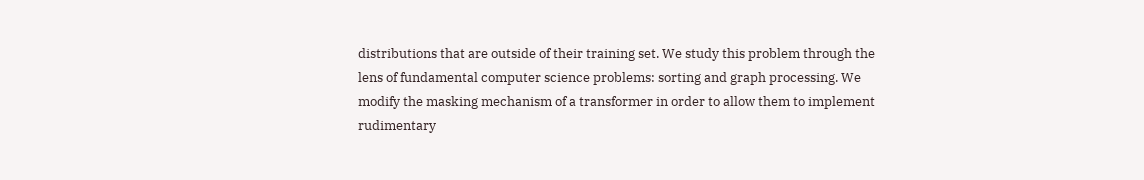distributions that are outside of their training set. We study this problem through the lens of fundamental computer science problems: sorting and graph processing. We modify the masking mechanism of a transformer in order to allow them to implement rudimentary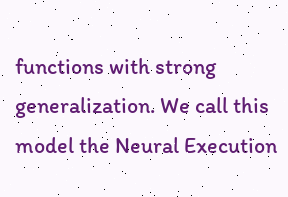functions with strong generalization. We call this model the Neural Execution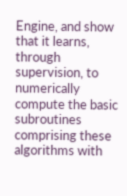Engine, and show that it learns, through supervision, to numerically compute the basic subroutines comprising these algorithms with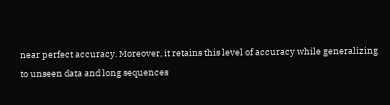near perfect accuracy. Moreover, it retains this level of accuracy while generalizing to unseen data and long sequences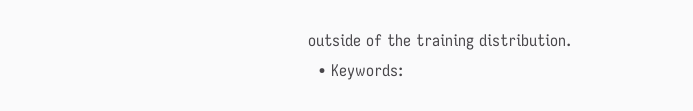outside of the training distribution.
  • Keywords: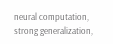neural computation, strong generalization,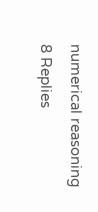numerical reasoning
8 Replies